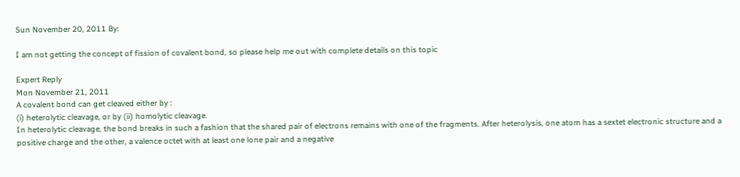Sun November 20, 2011 By:

I am not getting the concept of fission of covalent bond, so please help me out with complete details on this topic

Expert Reply
Mon November 21, 2011
A covalent bond can get cleaved either by :
(i) heterolytic cleavage, or by (ii) homolytic cleavage.
In heterolytic cleavage, the bond breaks in such a fashion that the shared pair of electrons remains with one of the fragments. After heterolysis, one atom has a sextet electronic structure and a positive charge and the other, a valence octet with at least one lone pair and a negative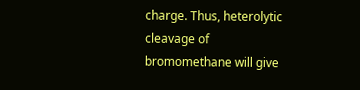charge. Thus, heterolytic cleavage of bromomethane will give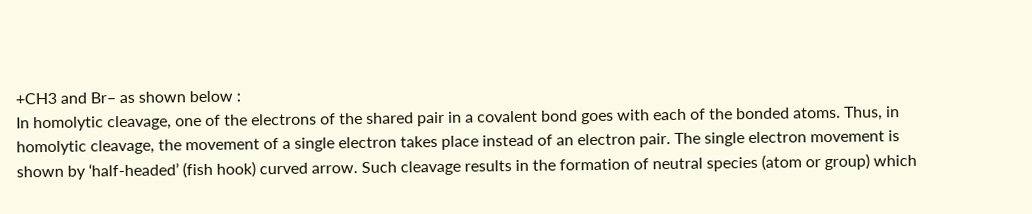+CH3 and Br– as shown below :
In homolytic cleavage, one of the electrons of the shared pair in a covalent bond goes with each of the bonded atoms. Thus, in
homolytic cleavage, the movement of a single electron takes place instead of an electron pair. The single electron movement is shown by ‘half-headed’ (fish hook) curved arrow. Such cleavage results in the formation of neutral species (atom or group) which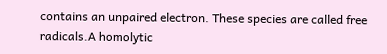contains an unpaired electron. These species are called free radicals.A homolytic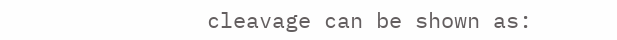cleavage can be shown as: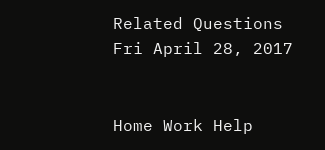Related Questions
Fri April 28, 2017


Home Work Help